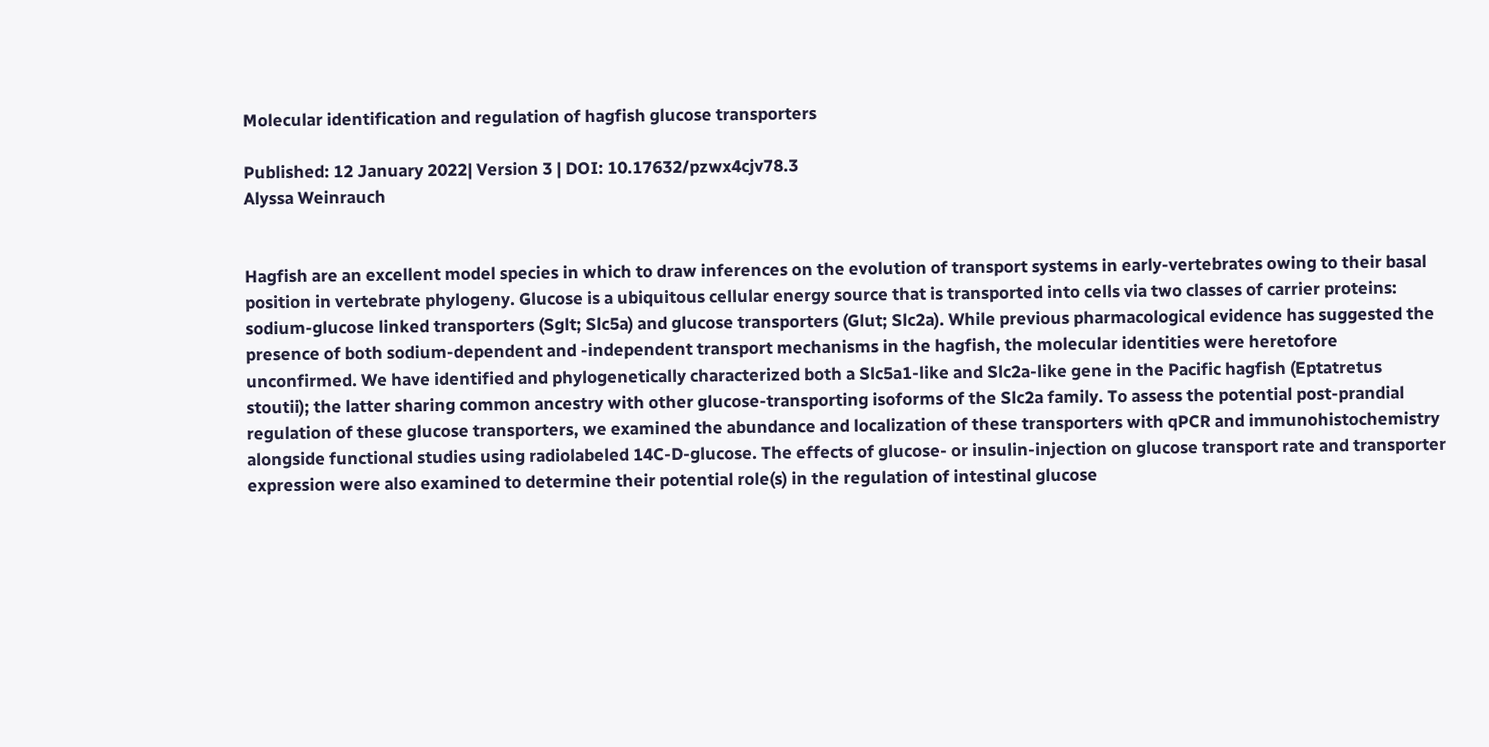Molecular identification and regulation of hagfish glucose transporters

Published: 12 January 2022| Version 3 | DOI: 10.17632/pzwx4cjv78.3
Alyssa Weinrauch


Hagfish are an excellent model species in which to draw inferences on the evolution of transport systems in early-vertebrates owing to their basal position in vertebrate phylogeny. Glucose is a ubiquitous cellular energy source that is transported into cells via two classes of carrier proteins: sodium-glucose linked transporters (Sglt; Slc5a) and glucose transporters (Glut; Slc2a). While previous pharmacological evidence has suggested the presence of both sodium-dependent and -independent transport mechanisms in the hagfish, the molecular identities were heretofore unconfirmed. We have identified and phylogenetically characterized both a Slc5a1-like and Slc2a-like gene in the Pacific hagfish (Eptatretus stoutii); the latter sharing common ancestry with other glucose-transporting isoforms of the Slc2a family. To assess the potential post-prandial regulation of these glucose transporters, we examined the abundance and localization of these transporters with qPCR and immunohistochemistry alongside functional studies using radiolabeled 14C-D-glucose. The effects of glucose- or insulin-injection on glucose transport rate and transporter expression were also examined to determine their potential role(s) in the regulation of intestinal glucose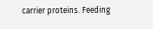carrier proteins. Feeding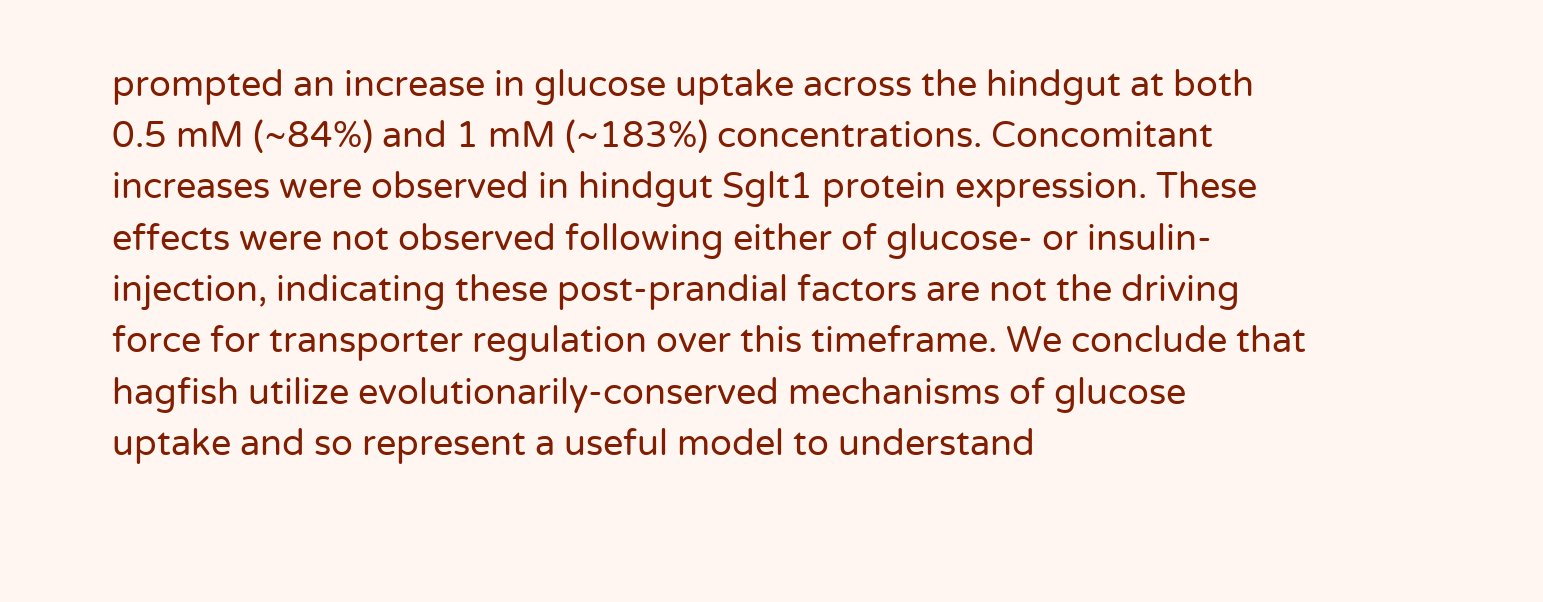prompted an increase in glucose uptake across the hindgut at both 0.5 mM (~84%) and 1 mM (~183%) concentrations. Concomitant increases were observed in hindgut Sglt1 protein expression. These effects were not observed following either of glucose- or insulin-injection, indicating these post-prandial factors are not the driving force for transporter regulation over this timeframe. We conclude that hagfish utilize evolutionarily-conserved mechanisms of glucose uptake and so represent a useful model to understand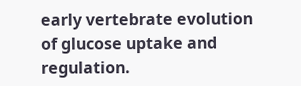early vertebrate evolution of glucose uptake and regulation.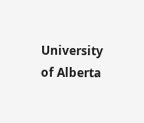University of Alberta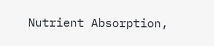Nutrient Absorption,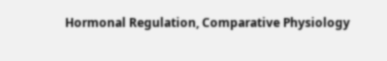Hormonal Regulation, Comparative Physiology